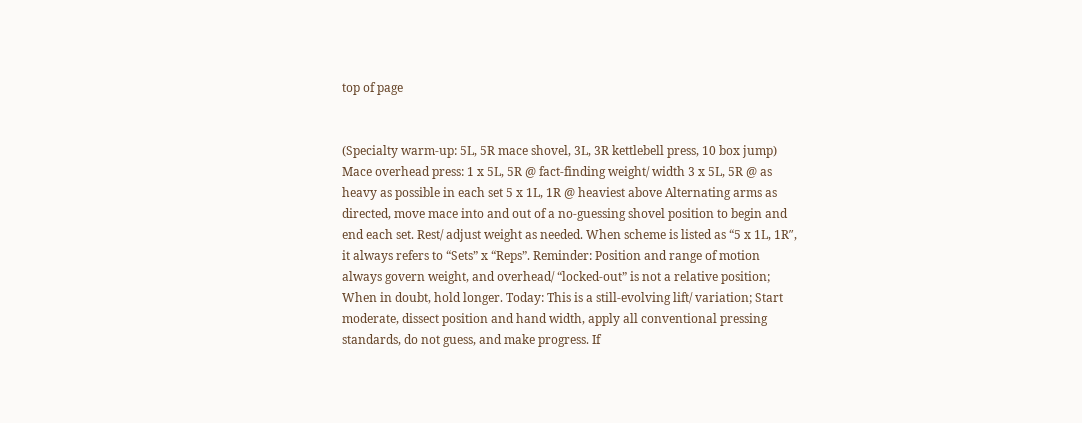top of page


(Specialty warm-up: 5L, 5R mace shovel, 3L, 3R kettlebell press, 10 box jump) Mace overhead press: 1 x 5L, 5R @ fact-finding weight/ width 3 x 5L, 5R @ as heavy as possible in each set 5 x 1L, 1R @ heaviest above Alternating arms as directed, move mace into and out of a no-guessing shovel position to begin and end each set. Rest/ adjust weight as needed. When scheme is listed as “5 x 1L, 1R″, it always refers to “Sets” x “Reps”. Reminder: Position and range of motion always govern weight, and overhead/ “locked-out” is not a relative position; When in doubt, hold longer. Today: This is a still-evolving lift/ variation; Start moderate, dissect position and hand width, apply all conventional pressing standards, do not guess, and make progress. If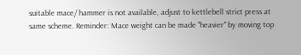suitable mace/ hammer is not available, adjust to kettlebell strict press at same scheme. Reminder: Mace weight can be made "heavier" by moving top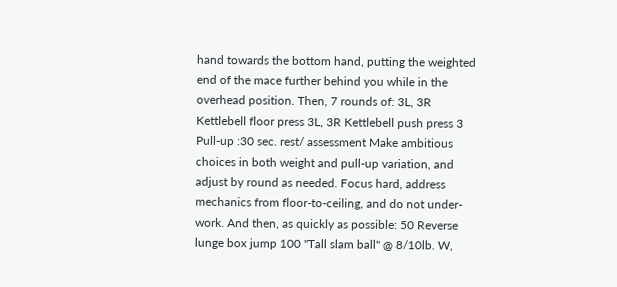hand towards the bottom hand, putting the weighted end of the mace further behind you while in the overhead position. Then, 7 rounds of: 3L, 3R Kettlebell floor press 3L, 3R Kettlebell push press 3 Pull-up :30 sec. rest/ assessment Make ambitious choices in both weight and pull-up variation, and adjust by round as needed. Focus hard, address mechanics from floor-to-ceiling, and do not under-work. And then, as quickly as possible: 50 Reverse lunge box jump 100 "Tall slam ball" @ 8/10lb. W,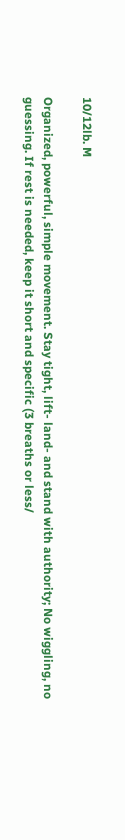10/12lb. M

Organized, powerful, simple movement. Stay tight, lift- land- and stand with authority; No wiggling, no guessing. If rest is needed, keep it short and specific (3 breaths or less/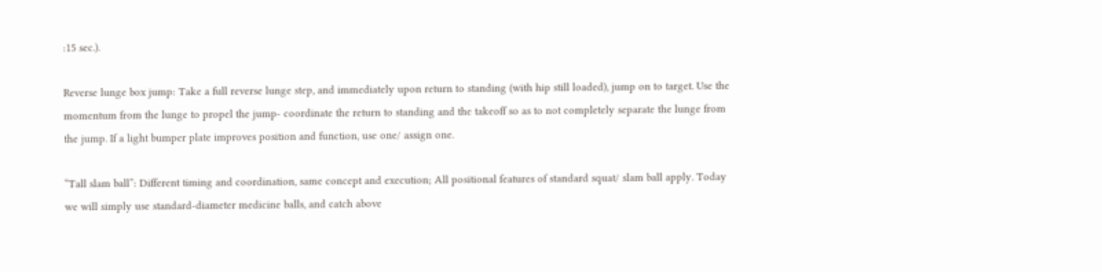:15 sec.).

Reverse lunge box jump: Take a full reverse lunge step, and immediately upon return to standing (with hip still loaded), jump on to target. Use the momentum from the lunge to propel the jump- coordinate the return to standing and the takeoff so as to not completely separate the lunge from the jump. If a light bumper plate improves position and function, use one/ assign one.

“Tall slam ball”: Different timing and coordination, same concept and execution; All positional features of standard squat/ slam ball apply. Today we will simply use standard-diameter medicine balls, and catch above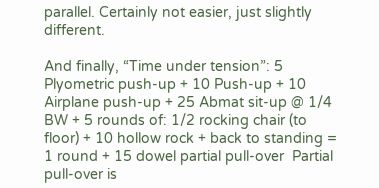parallel. Certainly not easier, just slightly different.

And finally, “Time under tension”: 5 Plyometric push-up + 10 Push-up + 10 Airplane push-up + 25 Abmat sit-up @ 1/4 BW + 5 rounds of: 1/2 rocking chair (to floor) + 10 hollow rock + back to standing = 1 round + 15 dowel partial pull-over  Partial pull-over is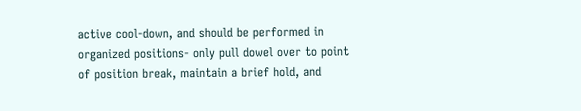active cool-down, and should be performed in organized positions- only pull dowel over to point of position break, maintain a brief hold, and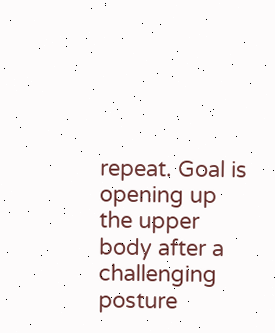repeat. Goal is opening up the upper body after a challenging posture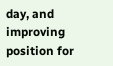day, and improving position for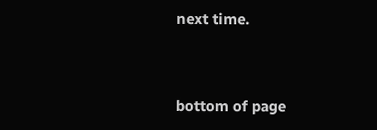next time.


bottom of page